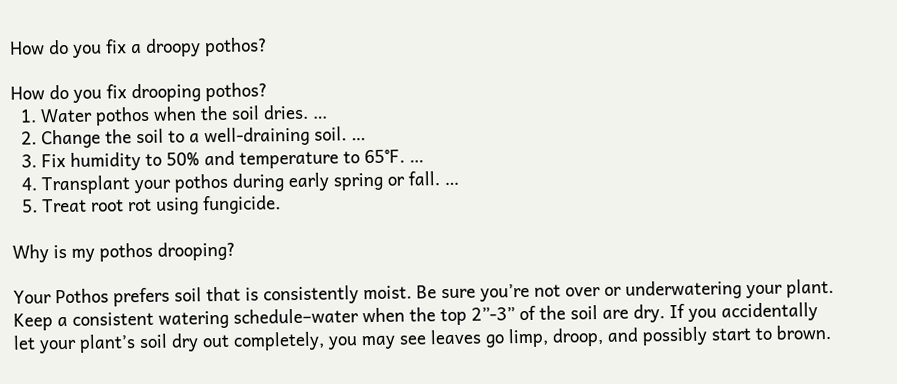How do you fix a droopy pothos?

How do you fix drooping pothos?
  1. Water pothos when the soil dries. …
  2. Change the soil to a well-draining soil. …
  3. Fix humidity to 50% and temperature to 65°F. …
  4. Transplant your pothos during early spring or fall. …
  5. Treat root rot using fungicide.

Why is my pothos drooping?

Your Pothos prefers soil that is consistently moist. Be sure you’re not over or underwatering your plant. Keep a consistent watering schedule–water when the top 2”-3” of the soil are dry. If you accidentally let your plant’s soil dry out completely, you may see leaves go limp, droop, and possibly start to brown.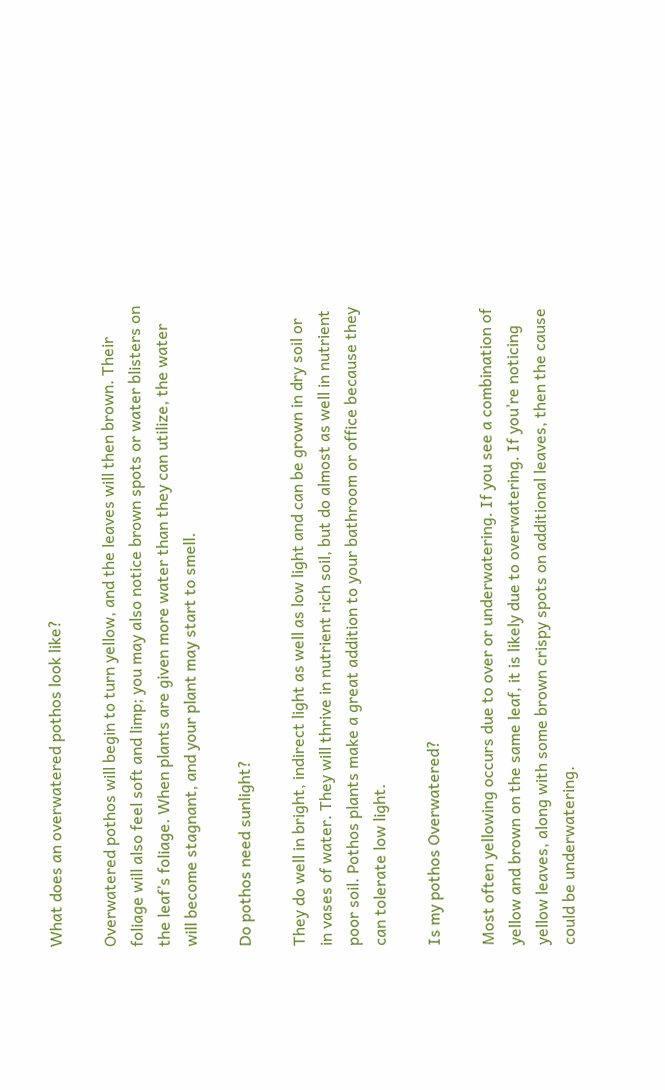What does an overwatered pothos look like?

Overwatered pothos will begin to turn yellow, and the leaves will then brown. Their foliage will also feel soft and limp; you may also notice brown spots or water blisters on the leaf’s foliage. When plants are given more water than they can utilize, the water will become stagnant, and your plant may start to smell.

Do pothos need sunlight?

They do well in bright, indirect light as well as low light and can be grown in dry soil or in vases of water. They will thrive in nutrient rich soil, but do almost as well in nutrient poor soil. Pothos plants make a great addition to your bathroom or office because they can tolerate low light.

Is my pothos Overwatered?

Most often yellowing occurs due to over or underwatering. If you see a combination of yellow and brown on the same leaf, it is likely due to overwatering. If you’re noticing yellow leaves, along with some brown crispy spots on additional leaves, then the cause could be underwatering.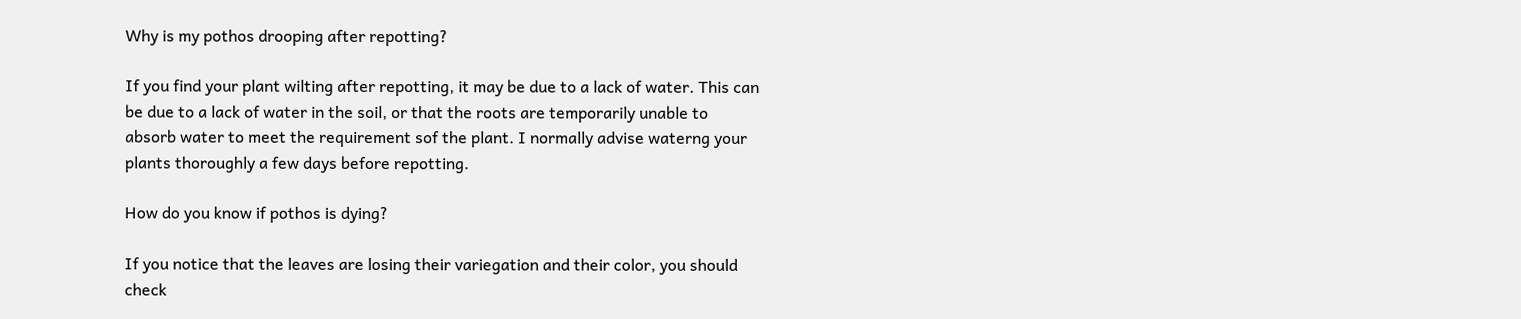Why is my pothos drooping after repotting?

If you find your plant wilting after repotting, it may be due to a lack of water. This can be due to a lack of water in the soil, or that the roots are temporarily unable to absorb water to meet the requirement sof the plant. I normally advise waterng your plants thoroughly a few days before repotting.

How do you know if pothos is dying?

If you notice that the leaves are losing their variegation and their color, you should check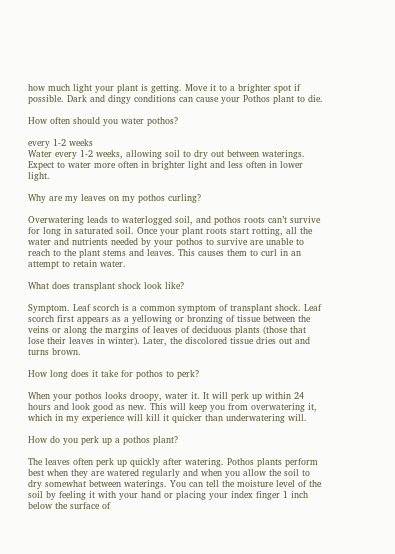how much light your plant is getting. Move it to a brighter spot if possible. Dark and dingy conditions can cause your Pothos plant to die.

How often should you water pothos?

every 1-2 weeks
Water every 1-2 weeks, allowing soil to dry out between waterings. Expect to water more often in brighter light and less often in lower light.

Why are my leaves on my pothos curling?

Overwatering leads to waterlogged soil, and pothos roots can’t survive for long in saturated soil. Once your plant roots start rotting, all the water and nutrients needed by your pothos to survive are unable to reach to the plant stems and leaves. This causes them to curl in an attempt to retain water.

What does transplant shock look like?

Symptom. Leaf scorch is a common symptom of transplant shock. Leaf scorch first appears as a yellowing or bronzing of tissue between the veins or along the margins of leaves of deciduous plants (those that lose their leaves in winter). Later, the discolored tissue dries out and turns brown.

How long does it take for pothos to perk?

When your pothos looks droopy, water it. It will perk up within 24 hours and look good as new. This will keep you from overwatering it, which in my experience will kill it quicker than underwatering will.

How do you perk up a pothos plant?

The leaves often perk up quickly after watering. Pothos plants perform best when they are watered regularly and when you allow the soil to dry somewhat between waterings. You can tell the moisture level of the soil by feeling it with your hand or placing your index finger 1 inch below the surface of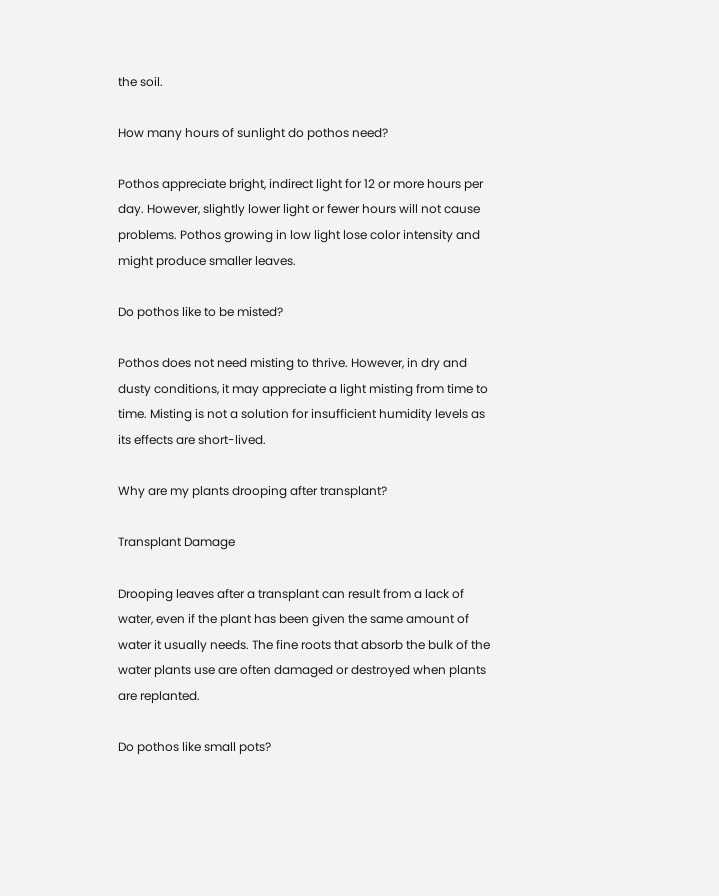the soil.

How many hours of sunlight do pothos need?

Pothos appreciate bright, indirect light for 12 or more hours per day. However, slightly lower light or fewer hours will not cause problems. Pothos growing in low light lose color intensity and might produce smaller leaves.

Do pothos like to be misted?

Pothos does not need misting to thrive. However, in dry and dusty conditions, it may appreciate a light misting from time to time. Misting is not a solution for insufficient humidity levels as its effects are short-lived.

Why are my plants drooping after transplant?

Transplant Damage

Drooping leaves after a transplant can result from a lack of water, even if the plant has been given the same amount of water it usually needs. The fine roots that absorb the bulk of the water plants use are often damaged or destroyed when plants are replanted.

Do pothos like small pots?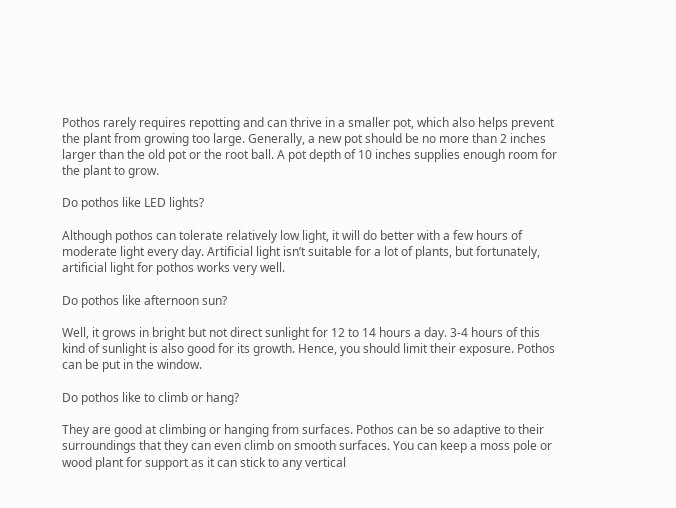Pothos rarely requires repotting and can thrive in a smaller pot, which also helps prevent the plant from growing too large. Generally, a new pot should be no more than 2 inches larger than the old pot or the root ball. A pot depth of 10 inches supplies enough room for the plant to grow.

Do pothos like LED lights?

Although pothos can tolerate relatively low light, it will do better with a few hours of moderate light every day. Artificial light isn’t suitable for a lot of plants, but fortunately, artificial light for pothos works very well.

Do pothos like afternoon sun?

Well, it grows in bright but not direct sunlight for 12 to 14 hours a day. 3-4 hours of this kind of sunlight is also good for its growth. Hence, you should limit their exposure. Pothos can be put in the window.

Do pothos like to climb or hang?

They are good at climbing or hanging from surfaces. Pothos can be so adaptive to their surroundings that they can even climb on smooth surfaces. You can keep a moss pole or wood plant for support as it can stick to any vertical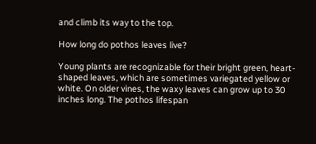and climb its way to the top.

How long do pothos leaves live?

Young plants are recognizable for their bright green, heart-shaped leaves, which are sometimes variegated yellow or white. On older vines, the waxy leaves can grow up to 30 inches long. The pothos lifespan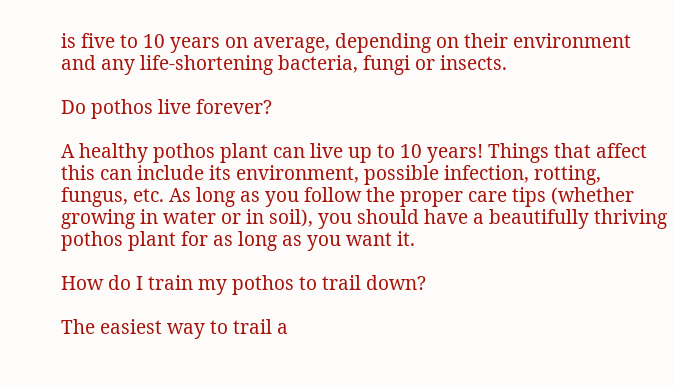is five to 10 years on average, depending on their environment and any life-shortening bacteria, fungi or insects.

Do pothos live forever?

A healthy pothos plant can live up to 10 years! Things that affect this can include its environment, possible infection, rotting, fungus, etc. As long as you follow the proper care tips (whether growing in water or in soil), you should have a beautifully thriving pothos plant for as long as you want it.

How do I train my pothos to trail down?

The easiest way to trail a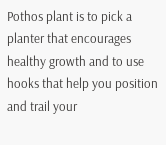Pothos plant is to pick a planter that encourages healthy growth and to use hooks that help you position and trail your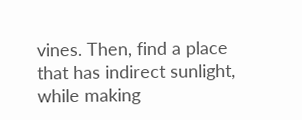vines. Then, find a place that has indirect sunlight, while making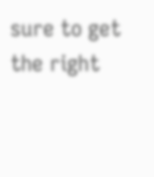sure to get the right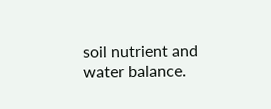soil nutrient and water balance.